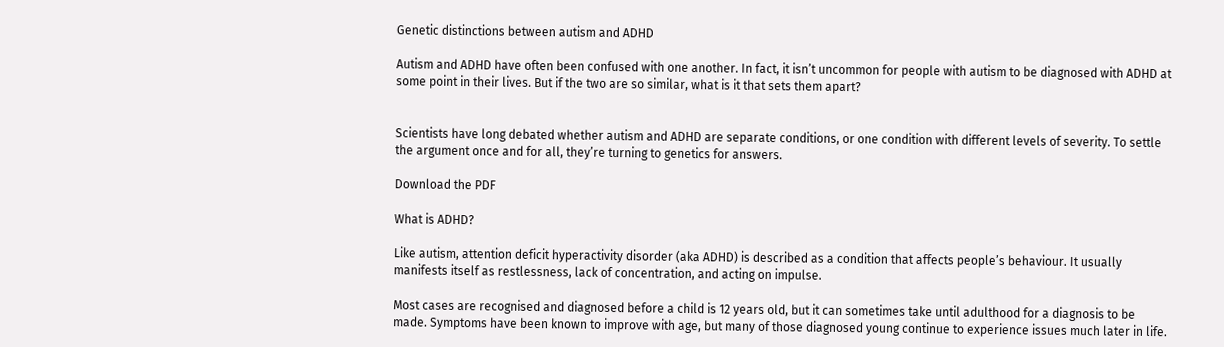Genetic distinctions between autism and ADHD

Autism and ADHD have often been confused with one another. In fact, it isn’t uncommon for people with autism to be diagnosed with ADHD at some point in their lives. But if the two are so similar, what is it that sets them apart?


Scientists have long debated whether autism and ADHD are separate conditions, or one condition with different levels of severity. To settle the argument once and for all, they’re turning to genetics for answers.

Download the PDF

What is ADHD?

Like autism, attention deficit hyperactivity disorder (aka ADHD) is described as a condition that affects people’s behaviour. It usually manifests itself as restlessness, lack of concentration, and acting on impulse.

Most cases are recognised and diagnosed before a child is 12 years old, but it can sometimes take until adulthood for a diagnosis to be made. Symptoms have been known to improve with age, but many of those diagnosed young continue to experience issues much later in life.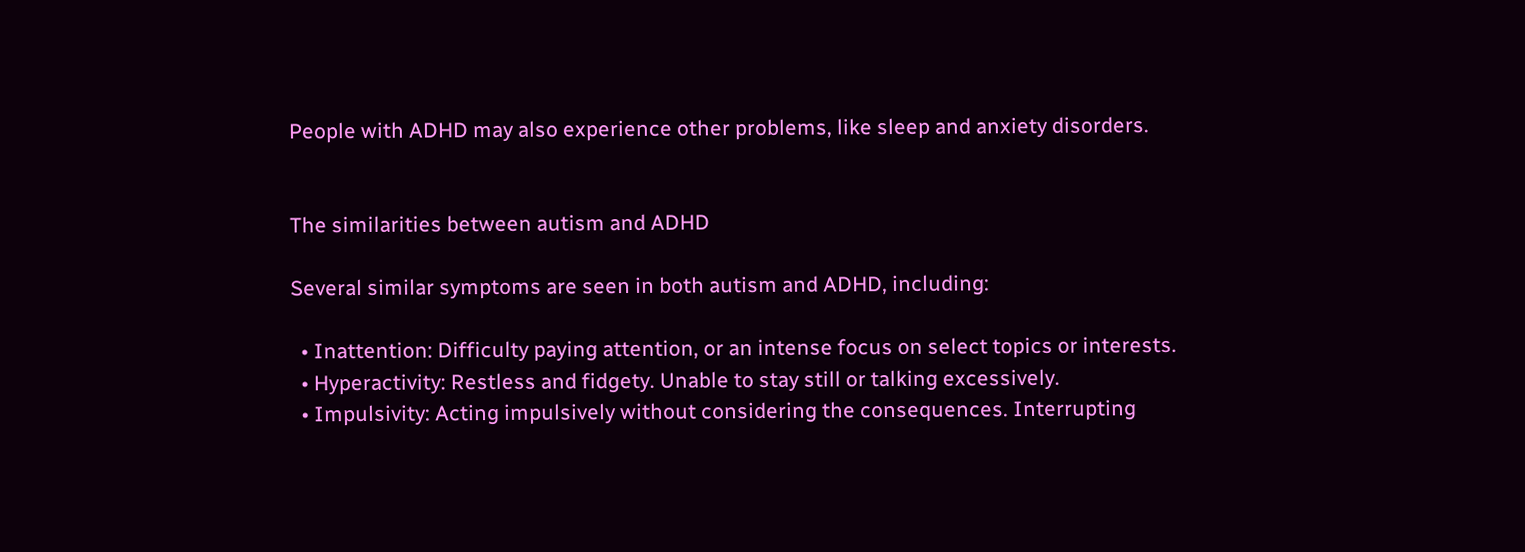People with ADHD may also experience other problems, like sleep and anxiety disorders.


The similarities between autism and ADHD

Several similar symptoms are seen in both autism and ADHD, including:

  • Inattention: Difficulty paying attention, or an intense focus on select topics or interests.
  • Hyperactivity: Restless and fidgety. Unable to stay still or talking excessively.
  • Impulsivity: Acting impulsively without considering the consequences. Interrupting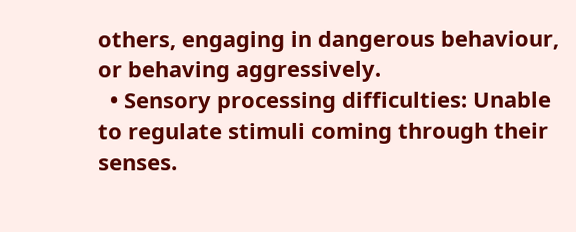others, engaging in dangerous behaviour, or behaving aggressively.
  • Sensory processing difficulties: Unable to regulate stimuli coming through their senses.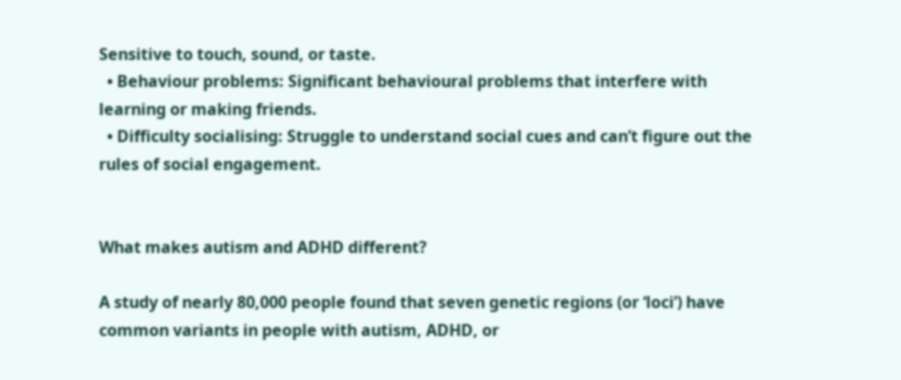Sensitive to touch, sound, or taste.
  • Behaviour problems: Significant behavioural problems that interfere with learning or making friends.
  • Difficulty socialising: Struggle to understand social cues and can’t figure out the rules of social engagement.


What makes autism and ADHD different?

A study of nearly 80,000 people found that seven genetic regions (or ‘loci’) have common variants in people with autism, ADHD, or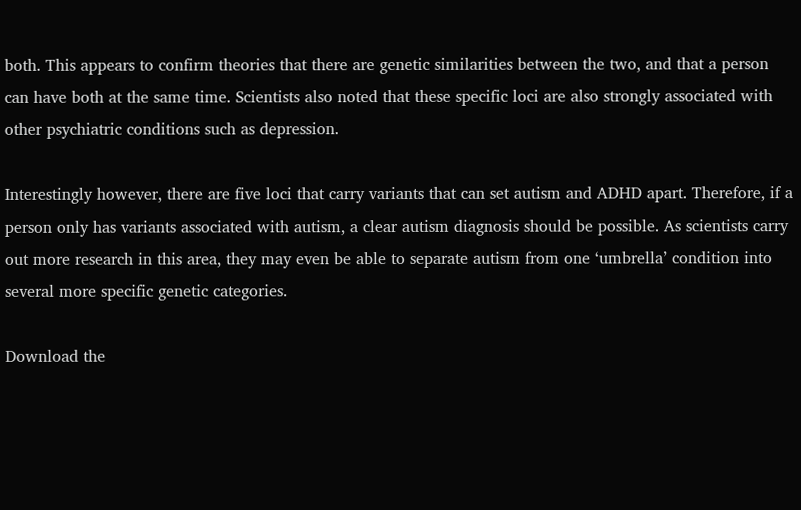both. This appears to confirm theories that there are genetic similarities between the two, and that a person can have both at the same time. Scientists also noted that these specific loci are also strongly associated with other psychiatric conditions such as depression.

Interestingly however, there are five loci that carry variants that can set autism and ADHD apart. Therefore, if a person only has variants associated with autism, a clear autism diagnosis should be possible. As scientists carry out more research in this area, they may even be able to separate autism from one ‘umbrella’ condition into several more specific genetic categories.

Download the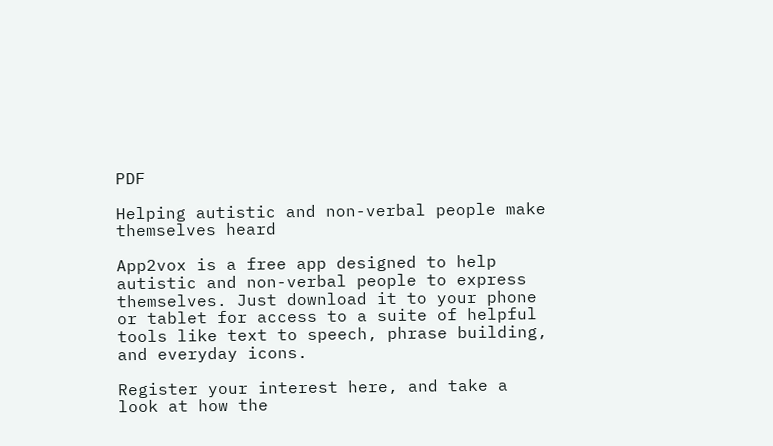PDF

Helping autistic and non-verbal people make themselves heard

App2vox is a free app designed to help autistic and non-verbal people to express themselves. Just download it to your phone or tablet for access to a suite of helpful tools like text to speech, phrase building, and everyday icons.

Register your interest here, and take a look at how the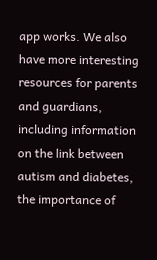app works. We also have more interesting resources for parents and guardians, including information on the link between autism and diabetes, the importance of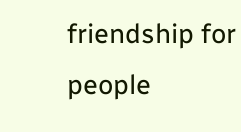friendship for people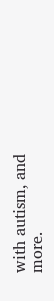with autism, and more.